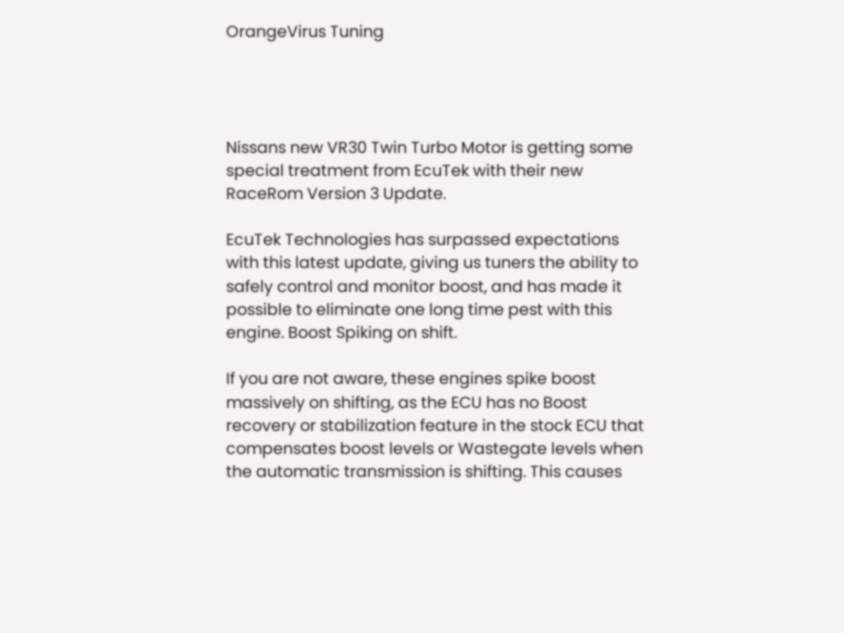OrangeVirus Tuning




Nissans new VR30 Twin Turbo Motor is getting some special treatment from EcuTek with their new RaceRom Version 3 Update.

EcuTek Technologies has surpassed expectations with this latest update, giving us tuners the ability to safely control and monitor boost, and has made it possible to eliminate one long time pest with this engine. Boost Spiking on shift.

If you are not aware, these engines spike boost massively on shifting, as the ECU has no Boost recovery or stabilization feature in the stock ECU that compensates boost levels or Wastegate levels when the automatic transmission is shifting. This causes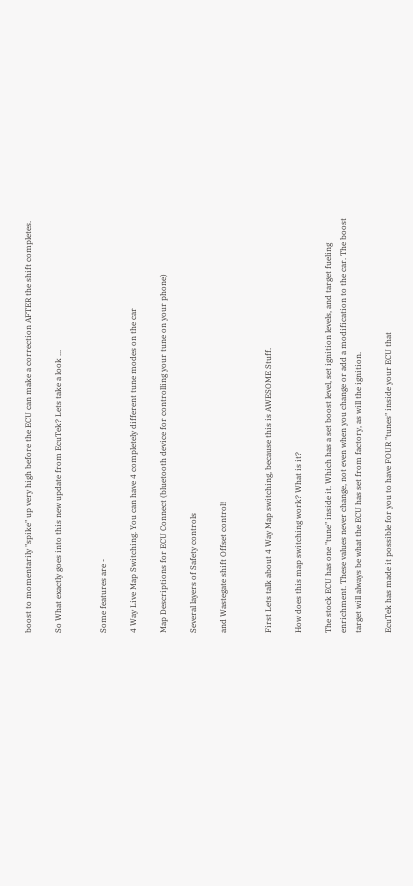boost to momentarily "spike" up very high before the ECU can make a correction AFTER the shift completes.

So What exactly goes into this new update from EcuTek? Lets take a look ...


Some features are -

4 Way Live Map Switching. You can have 4 completely different tune modes on the car

Map Descriptions for ECU Connect (bluetooth device for controlling your tune on your phone)

Several layers of Safety controls

and Wastegate shift Offset control!


First Lets talk about 4 Way Map switching, because this is AWESOME Stuff.

How does this map switching work? What is it?

The stock ECU has one "tune" inside it. Which has a set boost level, set ignition levels, and target fueling enrichment. These values never change, not even when you change or add a modification to the car. The boost target will always be what the ECU has set from factory, as will the ignition.

EcuTek has made it possible for you to have FOUR "tunes" inside your ECU that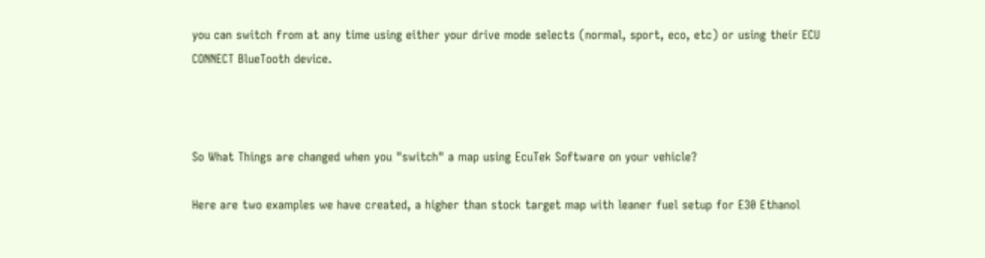you can switch from at any time using either your drive mode selects (normal, sport, eco, etc) or using their ECU CONNECT BlueTooth device.



So What Things are changed when you "switch" a map using EcuTek Software on your vehicle?

Here are two examples we have created, a higher than stock target map with leaner fuel setup for E30 Ethanol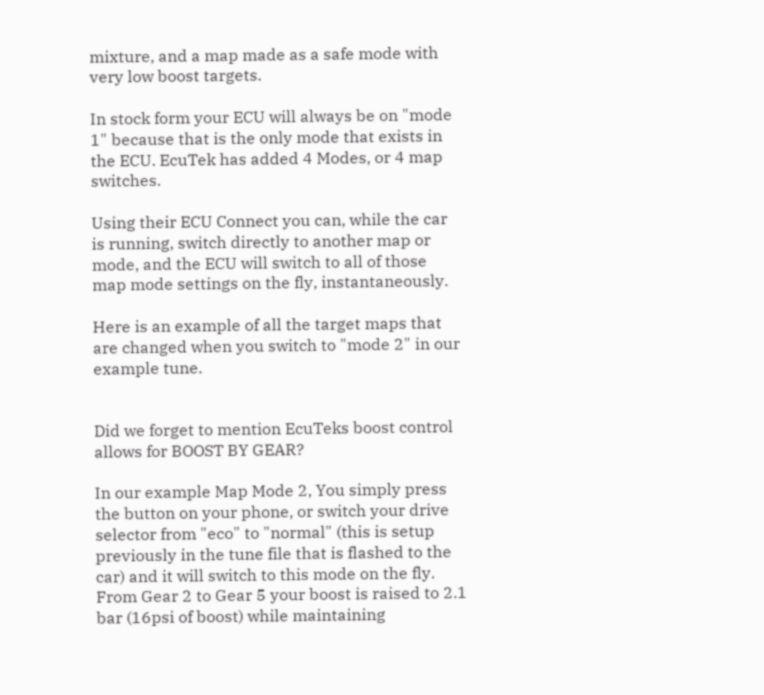mixture, and a map made as a safe mode with very low boost targets.

In stock form your ECU will always be on "mode 1" because that is the only mode that exists in the ECU. EcuTek has added 4 Modes, or 4 map switches.

Using their ECU Connect you can, while the car is running, switch directly to another map or mode, and the ECU will switch to all of those map mode settings on the fly, instantaneously.

Here is an example of all the target maps that are changed when you switch to "mode 2" in our example tune.


Did we forget to mention EcuTeks boost control allows for BOOST BY GEAR?

In our example Map Mode 2, You simply press the button on your phone, or switch your drive selector from "eco" to "normal" (this is setup previously in the tune file that is flashed to the car) and it will switch to this mode on the fly. From Gear 2 to Gear 5 your boost is raised to 2.1 bar (16psi of boost) while maintaining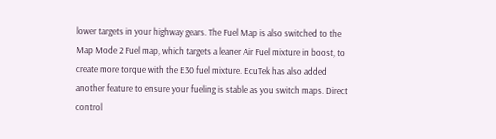lower targets in your highway gears. The Fuel Map is also switched to the Map Mode 2 Fuel map, which targets a leaner Air Fuel mixture in boost, to create more torque with the E30 fuel mixture. EcuTek has also added another feature to ensure your fueling is stable as you switch maps. Direct control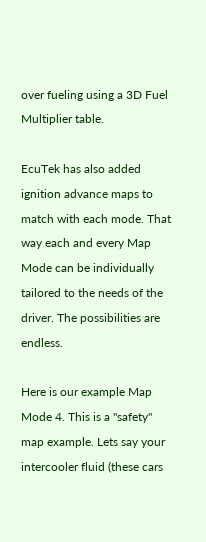over fueling using a 3D Fuel Multiplier table.

EcuTek has also added ignition advance maps to match with each mode. That way each and every Map Mode can be individually tailored to the needs of the driver. The possibilities are endless.

Here is our example Map Mode 4. This is a "safety" map example. Lets say your intercooler fluid (these cars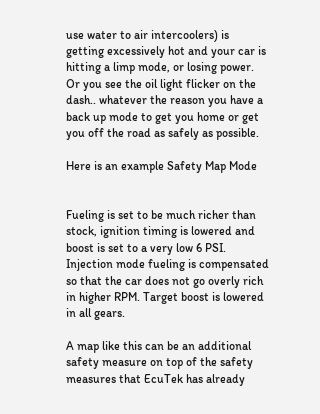use water to air intercoolers) is getting excessively hot and your car is hitting a limp mode, or losing power. Or you see the oil light flicker on the dash.. whatever the reason you have a back up mode to get you home or get you off the road as safely as possible.

Here is an example Safety Map Mode


Fueling is set to be much richer than stock, ignition timing is lowered and boost is set to a very low 6 PSI. Injection mode fueling is compensated so that the car does not go overly rich in higher RPM. Target boost is lowered in all gears.

A map like this can be an additional safety measure on top of the safety measures that EcuTek has already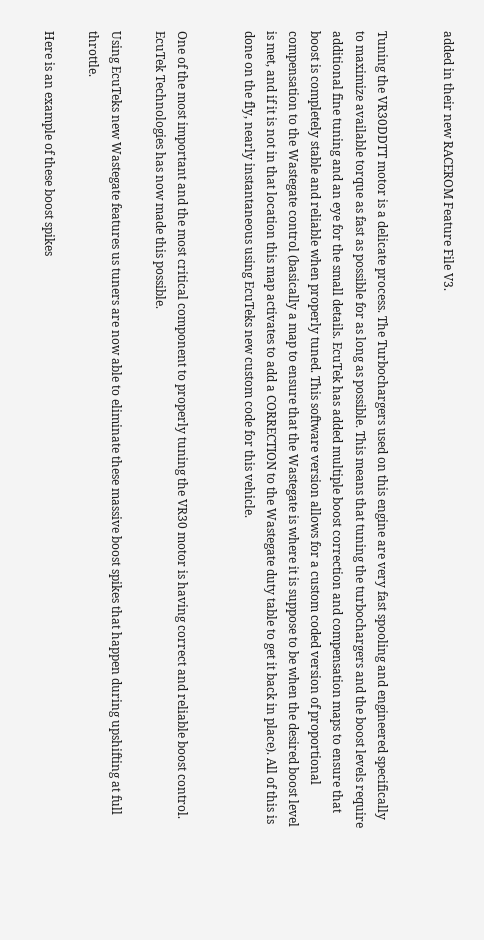added in their new RACEROM Feature File V3.


Tuning the VR30DDTT motor is a delicate process. The Turbochargers used on this engine are very fast spooling and engineered specifically to maximize available torque as fast as possible for as long as possible. This means that tuning the turbochargers and the boost levels require additional fine tuning and an eye for the small details. EcuTek has added multiple boost correction and compensation maps to ensure that boost is completely stable and reliable when properly tuned. This software version allows for a custom coded version of proportional compensation to the Wastegate control (basically a map to ensure that the Wastegate is where it is suppose to be when the desired boost level is met, and if it is not in that location this map activates to add a CORRECTION to the Wastegate duty table to get it back in place). All of this is done on the fly, nearly instantaneous using EcuTeks new custom code for this vehicle.


One of the most important and the most critical component to properly tuning the VR30 motor is having correct and reliable boost control. EcuTek Technologies has now made this possible.

Using EcuTeks new Wastegate features us tuners are now able to eliminate these massive boost spikes that happen during upshifting at full throttle.

Here is an example of these boost spikes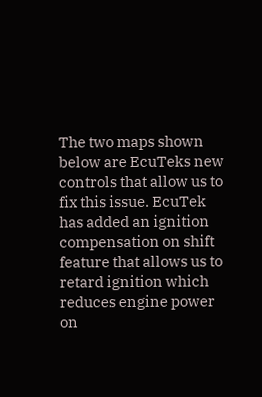The two maps shown below are EcuTeks new controls that allow us to fix this issue. EcuTek has added an ignition compensation on shift feature that allows us to retard ignition which reduces engine power on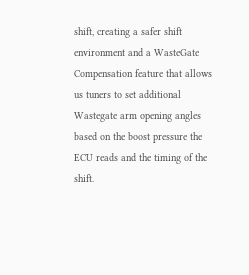shift, creating a safer shift environment and a WasteGate Compensation feature that allows us tuners to set additional Wastegate arm opening angles based on the boost pressure the ECU reads and the timing of the shift.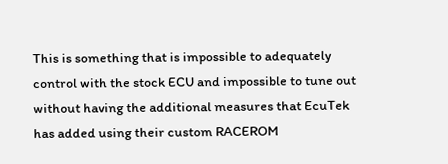This is something that is impossible to adequately control with the stock ECU and impossible to tune out without having the additional measures that EcuTek has added using their custom RACEROM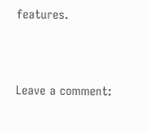features.



Leave a comment: